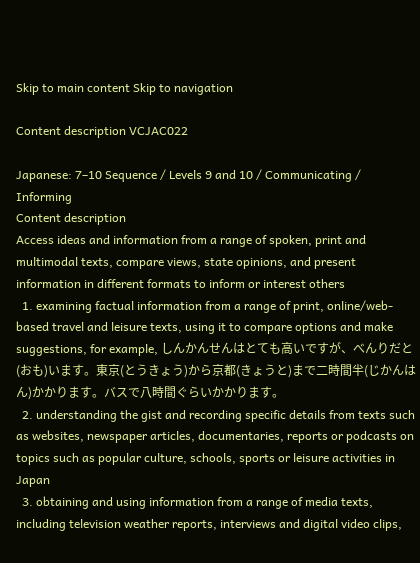Skip to main content Skip to navigation

Content description VCJAC022

Japanese: 7–10 Sequence / Levels 9 and 10 / Communicating / Informing
Content description
Access ideas and information from a range of spoken, print and multimodal texts, compare views, state opinions, and present information in different formats to inform or interest others
  1. examining factual information from a range of print, online/web-based travel and leisure texts, using it to compare options and make suggestions, for example, しんかんせんはとても高いですが、べんりだと(おも)います。東京(とうきょう)から京都(きょうと)まで二時間半(じかんはん)かかります。バスで八時間ぐらいかかります。
  2. understanding the gist and recording specific details from texts such as websites, newspaper articles, documentaries, reports or podcasts on topics such as popular culture, schools, sports or leisure activities in Japan
  3. obtaining and using information from a range of media texts, including television weather reports, interviews and digital video clips,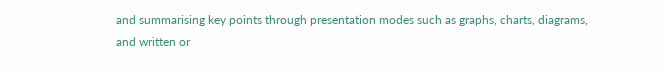and summarising key points through presentation modes such as graphs, charts, diagrams, and written or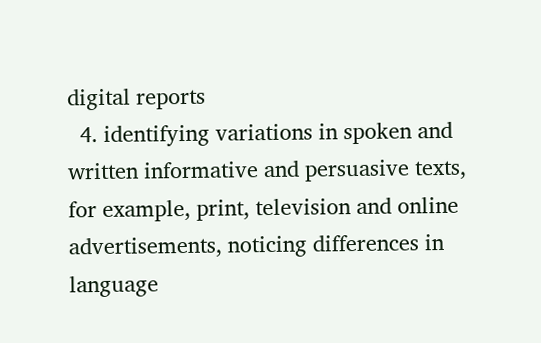digital reports
  4. identifying variations in spoken and written informative and persuasive texts, for example, print, television and online advertisements, noticing differences in language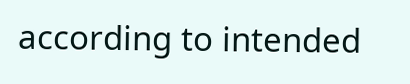according to intended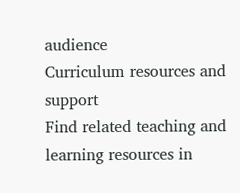audience
Curriculum resources and support
Find related teaching and learning resources in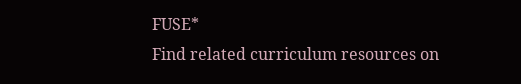FUSE*
Find related curriculum resources on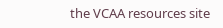the VCAA resources site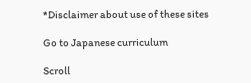*Disclaimer about use of these sites

Go to Japanese curriculum

Scroll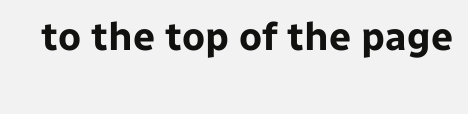to the top of the page